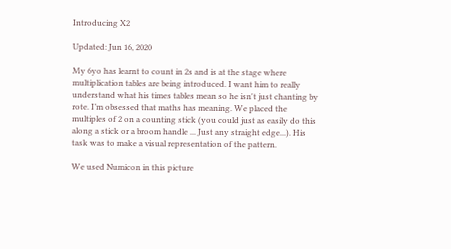Introducing X2

Updated: Jun 16, 2020

My 6yo has learnt to count in 2s and is at the stage where multiplication tables are being introduced. I want him to really understand what his times tables mean so he isn't just chanting by rote. I’m obsessed that maths has meaning. We placed the multiples of 2 on a counting stick (you could just as easily do this along a stick or a broom handle ... Just any straight edge...). His task was to make a visual representation of the pattern.

We used Numicon in this picture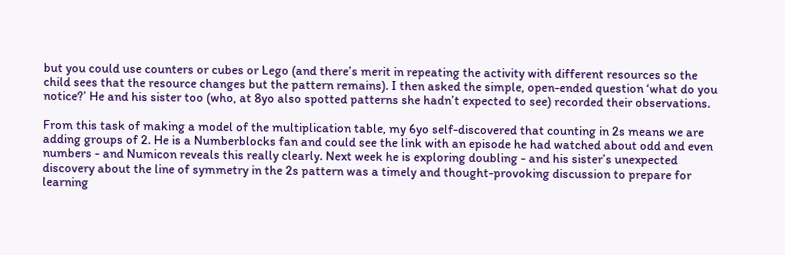but you could use counters or cubes or Lego (and there’s merit in repeating the activity with different resources so the child sees that the resource changes but the pattern remains). I then asked the simple, open-ended question ‘what do you notice?’ He and his sister too (who, at 8yo also spotted patterns she hadn’t expected to see) recorded their observations.

From this task of making a model of the multiplication table, my 6yo self-discovered that counting in 2s means we are adding groups of 2. He is a Numberblocks fan and could see the link with an episode he had watched about odd and even numbers - and Numicon reveals this really clearly. Next week he is exploring doubling - and his sister’s unexpected discovery about the line of symmetry in the 2s pattern was a timely and thought-provoking discussion to prepare for learning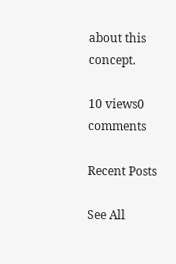about this concept.

10 views0 comments

Recent Posts

See All